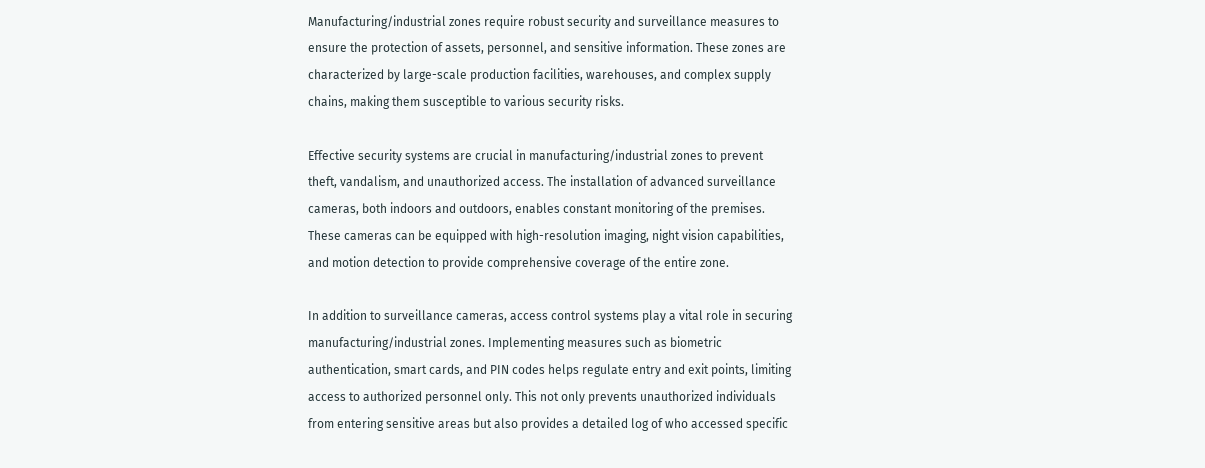Manufacturing/industrial zones require robust security and surveillance measures to ensure the protection of assets, personnel, and sensitive information. These zones are characterized by large-scale production facilities, warehouses, and complex supply chains, making them susceptible to various security risks.

Effective security systems are crucial in manufacturing/industrial zones to prevent theft, vandalism, and unauthorized access. The installation of advanced surveillance cameras, both indoors and outdoors, enables constant monitoring of the premises. These cameras can be equipped with high-resolution imaging, night vision capabilities, and motion detection to provide comprehensive coverage of the entire zone.

In addition to surveillance cameras, access control systems play a vital role in securing manufacturing/industrial zones. Implementing measures such as biometric authentication, smart cards, and PIN codes helps regulate entry and exit points, limiting access to authorized personnel only. This not only prevents unauthorized individuals from entering sensitive areas but also provides a detailed log of who accessed specific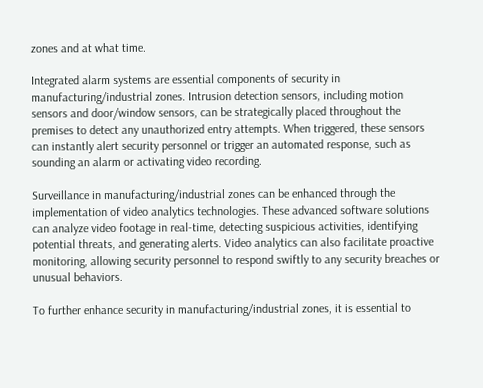zones and at what time.

Integrated alarm systems are essential components of security in manufacturing/industrial zones. Intrusion detection sensors, including motion sensors and door/window sensors, can be strategically placed throughout the premises to detect any unauthorized entry attempts. When triggered, these sensors can instantly alert security personnel or trigger an automated response, such as sounding an alarm or activating video recording.

Surveillance in manufacturing/industrial zones can be enhanced through the implementation of video analytics technologies. These advanced software solutions can analyze video footage in real-time, detecting suspicious activities, identifying potential threats, and generating alerts. Video analytics can also facilitate proactive monitoring, allowing security personnel to respond swiftly to any security breaches or unusual behaviors.

To further enhance security in manufacturing/industrial zones, it is essential to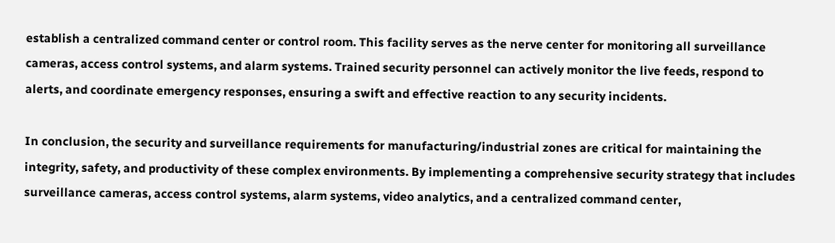establish a centralized command center or control room. This facility serves as the nerve center for monitoring all surveillance cameras, access control systems, and alarm systems. Trained security personnel can actively monitor the live feeds, respond to alerts, and coordinate emergency responses, ensuring a swift and effective reaction to any security incidents.

In conclusion, the security and surveillance requirements for manufacturing/industrial zones are critical for maintaining the integrity, safety, and productivity of these complex environments. By implementing a comprehensive security strategy that includes surveillance cameras, access control systems, alarm systems, video analytics, and a centralized command center,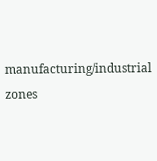manufacturing/industrial zones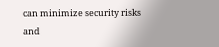can minimize security risks and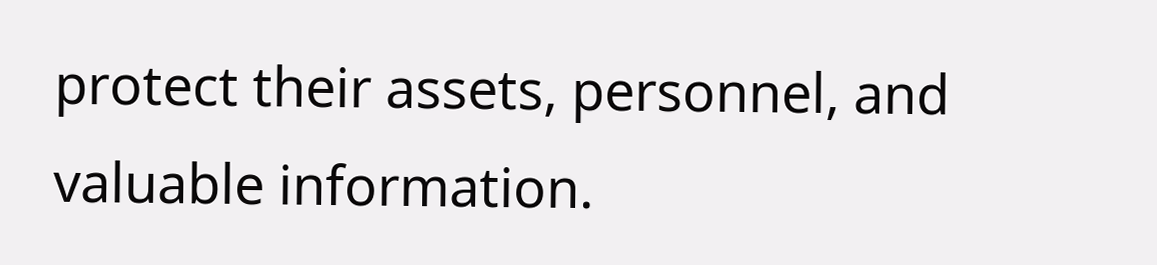protect their assets, personnel, and valuable information.